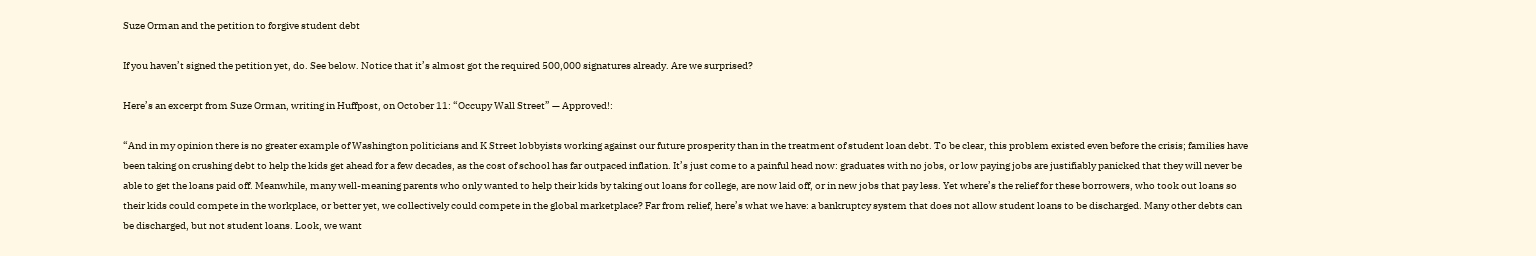Suze Orman and the petition to forgive student debt

If you haven’t signed the petition yet, do. See below. Notice that it’s almost got the required 500,000 signatures already. Are we surprised?

Here’s an excerpt from Suze Orman, writing in Huffpost, on October 11: “Occupy Wall Street” — Approved!:

“And in my opinion there is no greater example of Washington politicians and K Street lobbyists working against our future prosperity than in the treatment of student loan debt. To be clear, this problem existed even before the crisis; families have been taking on crushing debt to help the kids get ahead for a few decades, as the cost of school has far outpaced inflation. It’s just come to a painful head now: graduates with no jobs, or low paying jobs are justifiably panicked that they will never be able to get the loans paid off. Meanwhile, many well-meaning parents who only wanted to help their kids by taking out loans for college, are now laid off, or in new jobs that pay less. Yet where’s the relief for these borrowers, who took out loans so their kids could compete in the workplace, or better yet, we collectively could compete in the global marketplace? Far from relief, here’s what we have: a bankruptcy system that does not allow student loans to be discharged. Many other debts can be discharged, but not student loans. Look, we want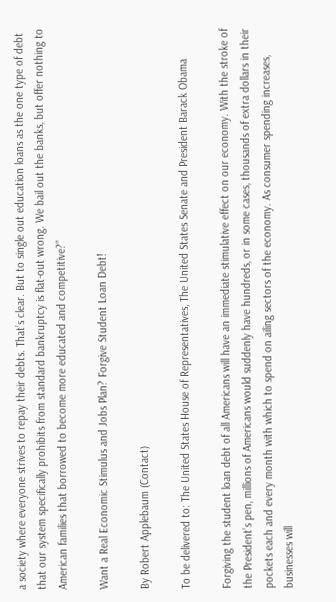a society where everyone strives to repay their debts. That’s clear. But to single out education loans as the one type of debt that our system specifically prohibits from standard bankruptcy is flat-out wrong. We bail out the banks, but offer nothing to American families that borrowed to become more educated and competitive?”

Want a Real Economic Stimulus and Jobs Plan? Forgive Student Loan Debt!

By Robert Applebaum (Contact)

To be delivered to: The United States House of Representatives, The United States Senate and President Barack Obama

Forgiving the student loan debt of all Americans will have an immediate stimulative effect on our economy. With the stroke of the President’s pen, millions of Americans would suddenly have hundreds, or in some cases, thousands of extra dollars in their pockets each and every month with which to spend on ailing sectors of the economy. As consumer spending increases, businesses will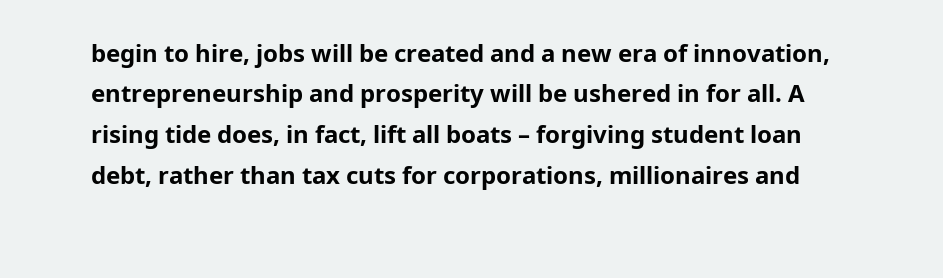begin to hire, jobs will be created and a new era of innovation, entrepreneurship and prosperity will be ushered in for all. A rising tide does, in fact, lift all boats – forgiving student loan debt, rather than tax cuts for corporations, millionaires and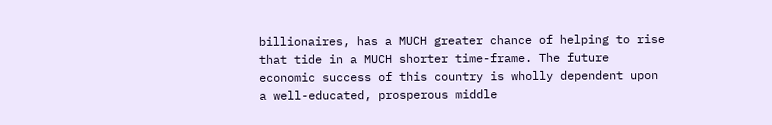billionaires, has a MUCH greater chance of helping to rise that tide in a MUCH shorter time-frame. The future economic success of this country is wholly dependent upon a well-educated, prosperous middle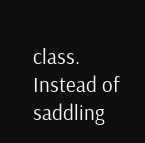class. Instead of saddling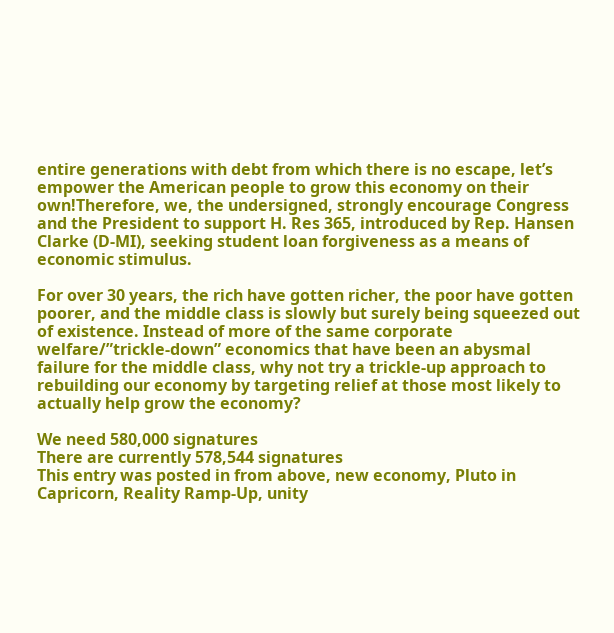entire generations with debt from which there is no escape, let’s empower the American people to grow this economy on their own!Therefore, we, the undersigned, strongly encourage Congress and the President to support H. Res 365, introduced by Rep. Hansen Clarke (D-MI), seeking student loan forgiveness as a means of economic stimulus.

For over 30 years, the rich have gotten richer, the poor have gotten poorer, and the middle class is slowly but surely being squeezed out of existence. Instead of more of the same corporate welfare/”trickle-down” economics that have been an abysmal failure for the middle class, why not try a trickle-up approach to rebuilding our economy by targeting relief at those most likely to actually help grow the economy?

We need 580,000 signatures
There are currently 578,544 signatures
This entry was posted in from above, new economy, Pluto in Capricorn, Reality Ramp-Up, unity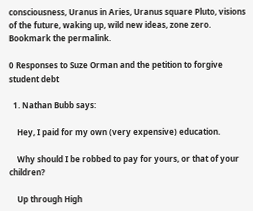consciousness, Uranus in Aries, Uranus square Pluto, visions of the future, waking up, wild new ideas, zone zero. Bookmark the permalink.

0 Responses to Suze Orman and the petition to forgive student debt

  1. Nathan Bubb says:

    Hey, I paid for my own (very expensive) education.

    Why should I be robbed to pay for yours, or that of your children?

    Up through High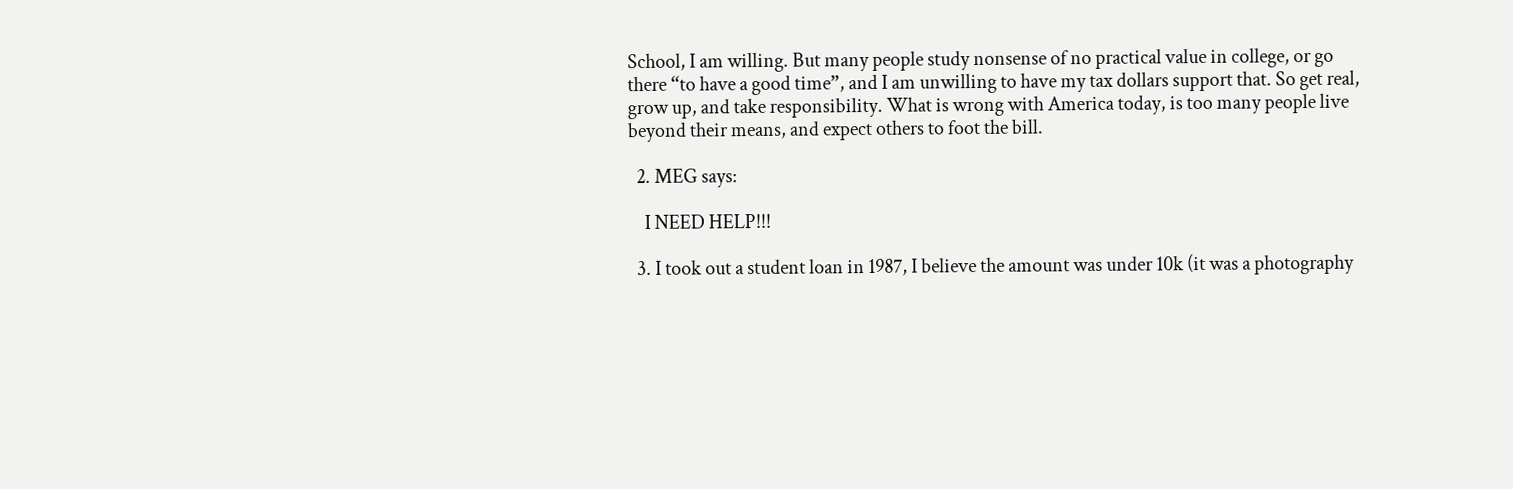School, I am willing. But many people study nonsense of no practical value in college, or go there “to have a good time”, and I am unwilling to have my tax dollars support that. So get real, grow up, and take responsibility. What is wrong with America today, is too many people live beyond their means, and expect others to foot the bill.

  2. MEG says:

    I NEED HELP!!!

  3. I took out a student loan in 1987, I believe the amount was under 10k (it was a photography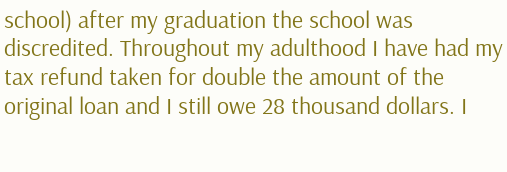school) after my graduation the school was discredited. Throughout my adulthood I have had my tax refund taken for double the amount of the original loan and I still owe 28 thousand dollars. I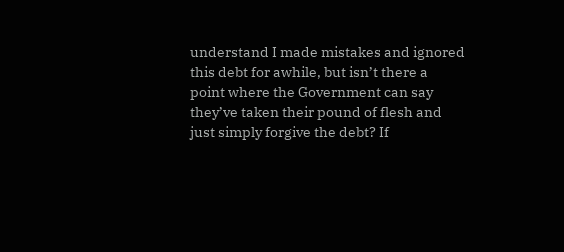understand I made mistakes and ignored this debt for awhile, but isn’t there a point where the Government can say they’ve taken their pound of flesh and just simply forgive the debt? If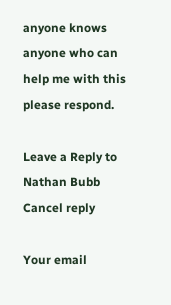anyone knows anyone who can help me with this please respond.

Leave a Reply to Nathan Bubb Cancel reply

Your email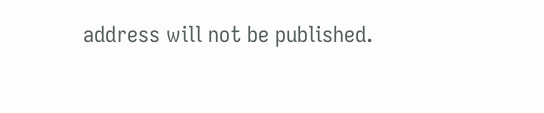address will not be published.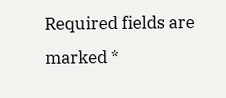Required fields are marked *